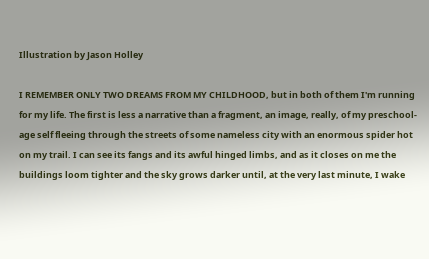Illustration by Jason Holley

I REMEMBER ONLY TWO DREAMS FROM MY CHILDHOOD, but in both of them I'm running for my life. The first is less a narrative than a fragment, an image, really, of my preschool-age self fleeing through the streets of some nameless city with an enormous spider hot on my trail. I can see its fangs and its awful hinged limbs, and as it closes on me the buildings loom tighter and the sky grows darker until, at the very last minute, I wake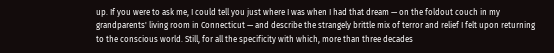up. If you were to ask me, I could tell you just where I was when I had that dream — on the foldout couch in my grandparents' living room in Connecticut — and describe the strangely brittle mix of terror and relief I felt upon returning to the conscious world. Still, for all the specificity with which, more than three decades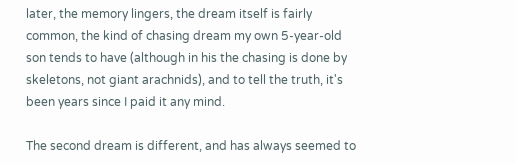later, the memory lingers, the dream itself is fairly common, the kind of chasing dream my own 5-year-old son tends to have (although in his the chasing is done by skeletons, not giant arachnids), and to tell the truth, it's been years since I paid it any mind.

The second dream is different, and has always seemed to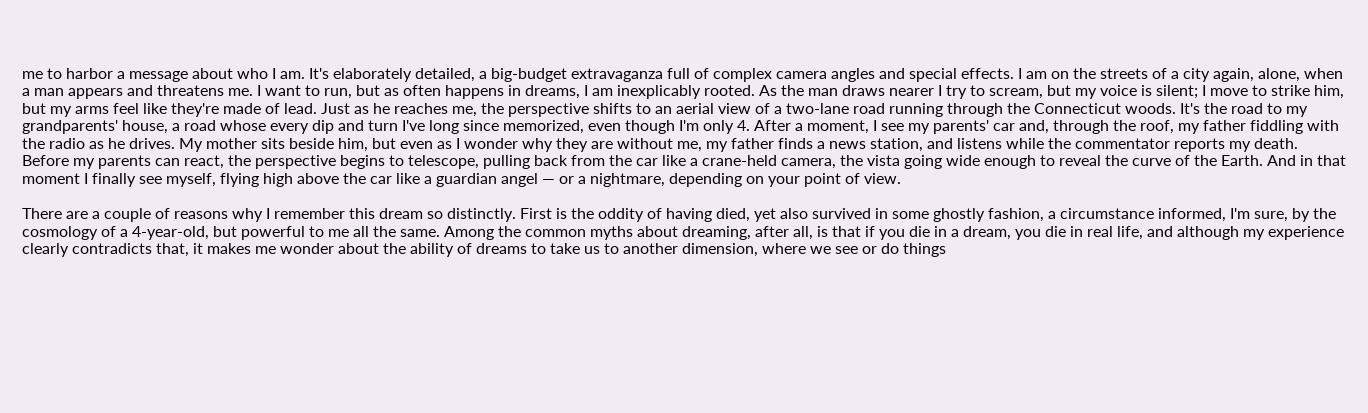me to harbor a message about who I am. It's elaborately detailed, a big-budget extravaganza full of complex camera angles and special effects. I am on the streets of a city again, alone, when a man appears and threatens me. I want to run, but as often happens in dreams, I am inexplicably rooted. As the man draws nearer I try to scream, but my voice is silent; I move to strike him, but my arms feel like they're made of lead. Just as he reaches me, the perspective shifts to an aerial view of a two-lane road running through the Connecticut woods. It's the road to my grandparents' house, a road whose every dip and turn I've long since memorized, even though I'm only 4. After a moment, I see my parents' car and, through the roof, my father fiddling with the radio as he drives. My mother sits beside him, but even as I wonder why they are without me, my father finds a news station, and listens while the commentator reports my death. Before my parents can react, the perspective begins to telescope, pulling back from the car like a crane-held camera, the vista going wide enough to reveal the curve of the Earth. And in that moment I finally see myself, flying high above the car like a guardian angel — or a nightmare, depending on your point of view.

There are a couple of reasons why I remember this dream so distinctly. First is the oddity of having died, yet also survived in some ghostly fashion, a circumstance informed, I'm sure, by the cosmology of a 4-year-old, but powerful to me all the same. Among the common myths about dreaming, after all, is that if you die in a dream, you die in real life, and although my experience clearly contradicts that, it makes me wonder about the ability of dreams to take us to another dimension, where we see or do things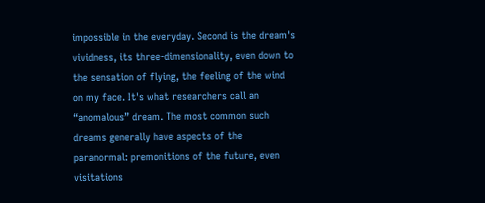impossible in the everyday. Second is the dream's vividness, its three-dimensionality, even down to the sensation of flying, the feeling of the wind on my face. It's what researchers call an “anomalous” dream. The most common such dreams generally have aspects of the paranormal: premonitions of the future, even visitations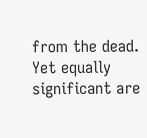from the dead. Yet equally significant are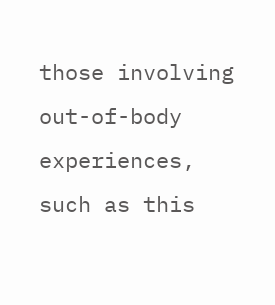those involving out-of-body experiences, such as this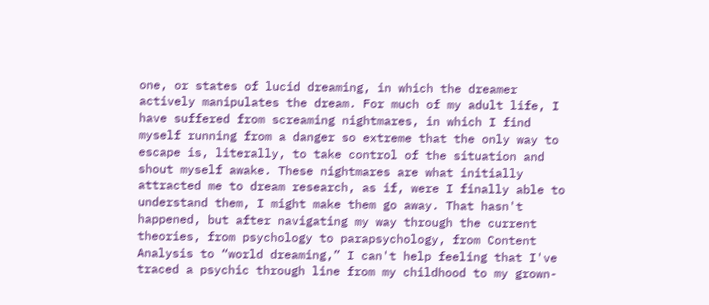one, or states of lucid dreaming, in which the dreamer actively manipulates the dream. For much of my adult life, I have suffered from screaming nightmares, in which I find myself running from a danger so extreme that the only way to escape is, literally, to take control of the situation and shout myself awake. These nightmares are what initially attracted me to dream research, as if, were I finally able to understand them, I might make them go away. That hasn't happened, but after navigating my way through the current theories, from psychology to parapsychology, from Content Analysis to “world dreaming,” I can't help feeling that I've traced a psychic through line from my childhood to my grown-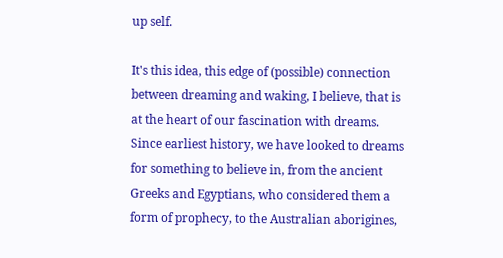up self.

It's this idea, this edge of (possible) connection between dreaming and waking, I believe, that is at the heart of our fascination with dreams. Since earliest history, we have looked to dreams for something to believe in, from the ancient Greeks and Egyptians, who considered them a form of prophecy, to the Australian aborigines,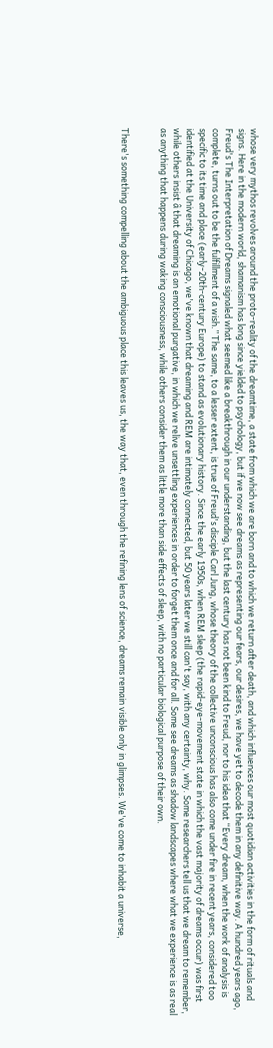whose very mythos revolves around the proto-reality of the dreamtime, a state from which we are born and to which we return after death, and which influences our most quotidian activities in the form of rituals and signs. Here in the modern world, shamanism has long since yielded to psychology, but if we now see dreams as representing our fears, our desires, we have yet to decode them in any definitive way. A hundred years ago, Freud's The Interpretation of Dreams signaled what seemed like a breakthrough in our understanding, but the last century has not been kind to Freud, nor to his idea that “Every dream, when the work of analysis is complete, turns out to be the fulfillment of a wish.” The same, to a lesser extent, is true of Freud's disciple Carl Jung, whose theory of the collective unconscious has also come under fire in recent years, considered too specific to its time and place (early-20th-century Europe) to stand as evolutionary history. Since the early 1950s, when REM sleep (the rapid-eye-movement state in which the vast majority of dreams occur) was first identified at the University of Chicago, we've known that dreaming and REM are intimately connected, but 50 years later we still can't say, with any certainty, why. Some researchers tell us that we dream to remember, while others insist â that dreaming is an emotional purgative, in which we relive unsettling experiences in order to forget them once and for all. Some see dreams as shadow landscapes where what we experience is as real as anything that happens during waking consciousness, while others consider them as little more than side effects of sleep, with no particular biological purpose of their own.


There's something compelling about the ambiguous place this leaves us, the way that, even through the refining lens of science, dreams remain visible only in glimpses. We've come to inhabit a universe,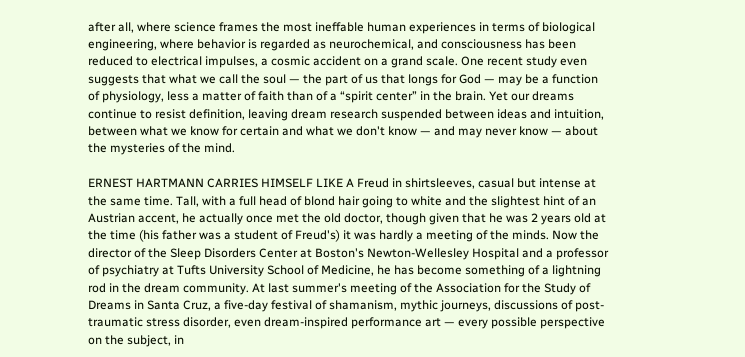after all, where science frames the most ineffable human experiences in terms of biological engineering, where behavior is regarded as neurochemical, and consciousness has been reduced to electrical impulses, a cosmic accident on a grand scale. One recent study even suggests that what we call the soul — the part of us that longs for God — may be a function of physiology, less a matter of faith than of a “spirit center” in the brain. Yet our dreams continue to resist definition, leaving dream research suspended between ideas and intuition, between what we know for certain and what we don't know — and may never know — about the mysteries of the mind.

ERNEST HARTMANN CARRIES HIMSELF LIKE A Freud in shirtsleeves, casual but intense at the same time. Tall, with a full head of blond hair going to white and the slightest hint of an Austrian accent, he actually once met the old doctor, though given that he was 2 years old at the time (his father was a student of Freud's) it was hardly a meeting of the minds. Now the director of the Sleep Disorders Center at Boston's Newton-Wellesley Hospital and a professor of psychiatry at Tufts University School of Medicine, he has become something of a lightning rod in the dream community. At last summer's meeting of the Association for the Study of Dreams in Santa Cruz, a five-day festival of shamanism, mythic journeys, discussions of post-traumatic stress disorder, even dream-inspired performance art — every possible perspective on the subject, in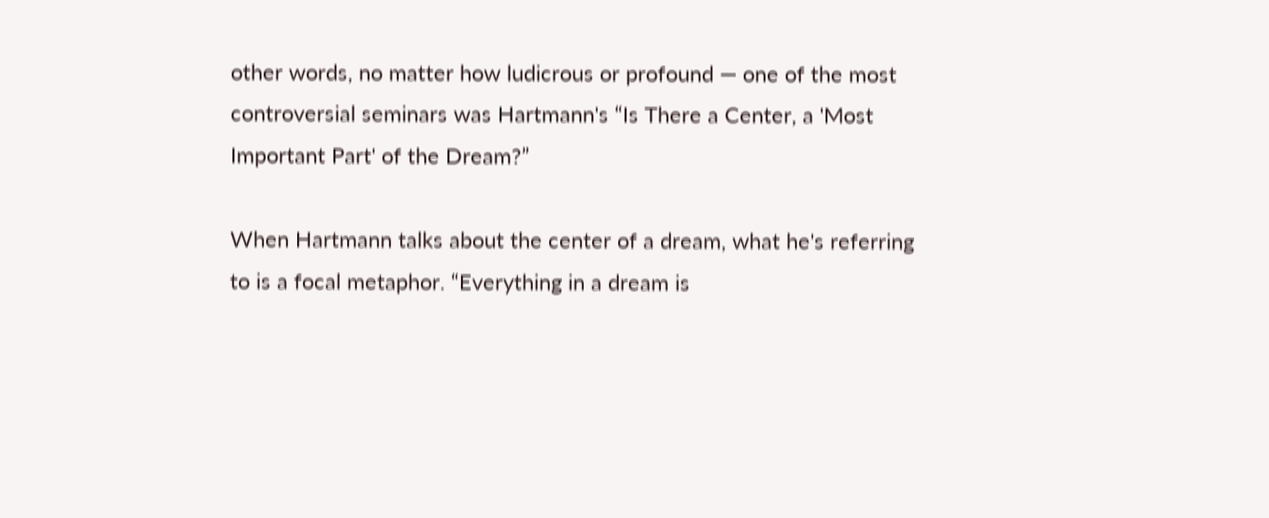other words, no matter how ludicrous or profound — one of the most controversial seminars was Hartmann's “Is There a Center, a 'Most Important Part' of the Dream?”

When Hartmann talks about the center of a dream, what he's referring to is a focal metaphor. “Everything in a dream is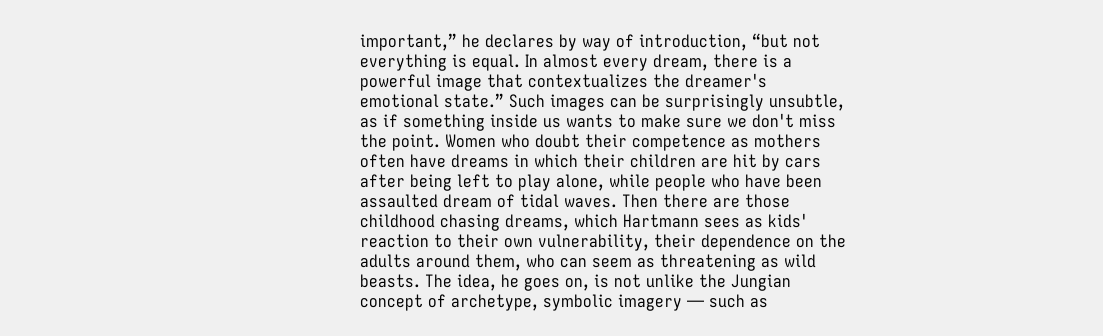important,” he declares by way of introduction, “but not everything is equal. In almost every dream, there is a powerful image that contextualizes the dreamer's emotional state.” Such images can be surprisingly unsubtle, as if something inside us wants to make sure we don't miss the point. Women who doubt their competence as mothers often have dreams in which their children are hit by cars after being left to play alone, while people who have been assaulted dream of tidal waves. Then there are those childhood chasing dreams, which Hartmann sees as kids' reaction to their own vulnerability, their dependence on the adults around them, who can seem as threatening as wild beasts. The idea, he goes on, is not unlike the Jungian concept of archetype, symbolic imagery — such as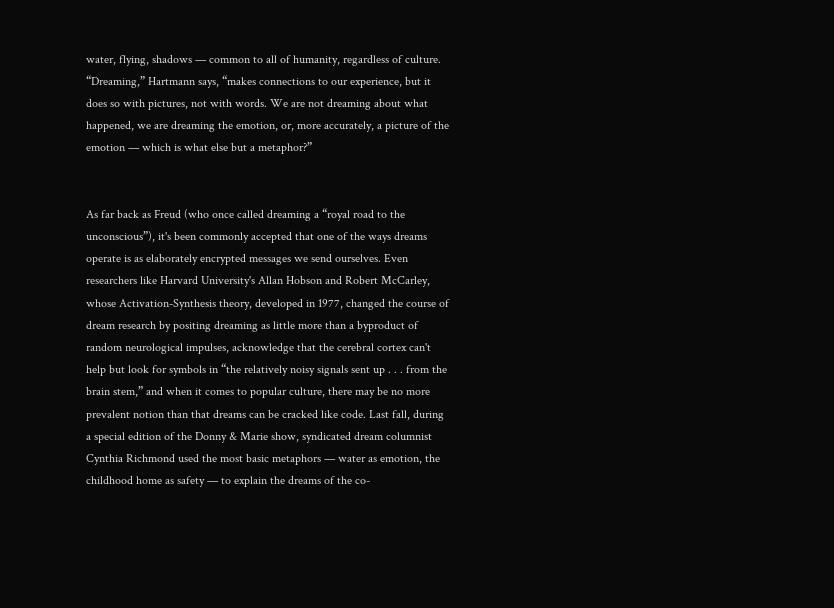water, flying, shadows — common to all of humanity, regardless of culture. “Dreaming,” Hartmann says, “makes connections to our experience, but it does so with pictures, not with words. We are not dreaming about what happened, we are dreaming the emotion, or, more accurately, a picture of the emotion — which is what else but a metaphor?”


As far back as Freud (who once called dreaming a “royal road to the unconscious”), it's been commonly accepted that one of the ways dreams operate is as elaborately encrypted messages we send ourselves. Even researchers like Harvard University's Allan Hobson and Robert McCarley, whose Activation-Synthesis theory, developed in 1977, changed the course of dream research by positing dreaming as little more than a byproduct of random neurological impulses, acknowledge that the cerebral cortex can't help but look for symbols in “the relatively noisy signals sent up . . . from the brain stem,” and when it comes to popular culture, there may be no more prevalent notion than that dreams can be cracked like code. Last fall, during a special edition of the Donny & Marie show, syndicated dream columnist Cynthia Richmond used the most basic metaphors — water as emotion, the childhood home as safety — to explain the dreams of the co-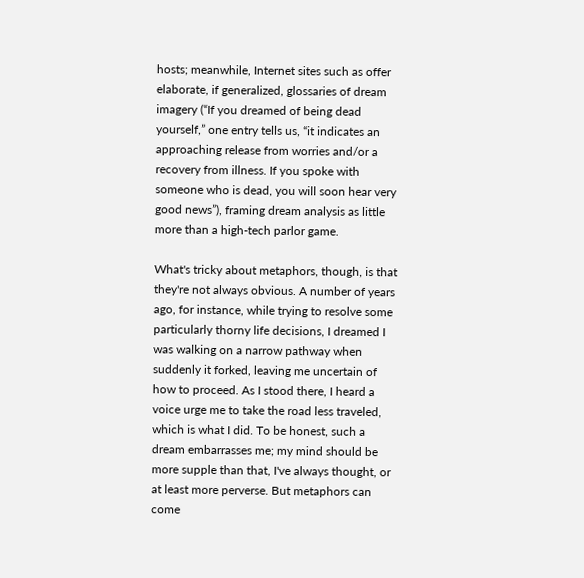hosts; meanwhile, Internet sites such as offer elaborate, if generalized, glossaries of dream imagery (“If you dreamed of being dead yourself,” one entry tells us, “it indicates an approaching release from worries and/or a recovery from illness. If you spoke with someone who is dead, you will soon hear very good news”), framing dream analysis as little more than a high-tech parlor game.

What's tricky about metaphors, though, is that they're not always obvious. A number of years ago, for instance, while trying to resolve some particularly thorny life decisions, I dreamed I was walking on a narrow pathway when suddenly it forked, leaving me uncertain of how to proceed. As I stood there, I heard a voice urge me to take the road less traveled, which is what I did. To be honest, such a dream embarrasses me; my mind should be more supple than that, I've always thought, or at least more perverse. But metaphors can come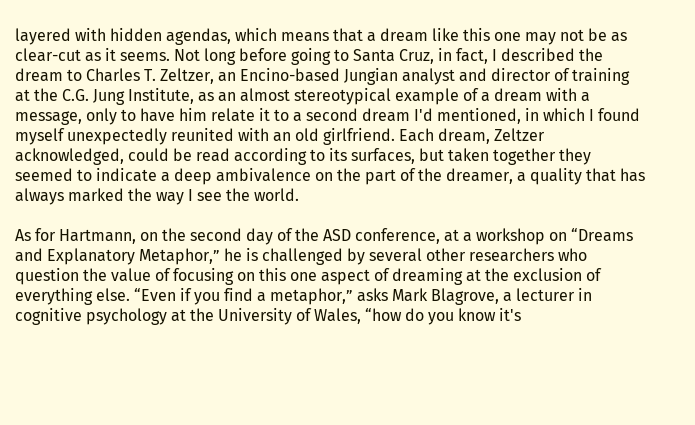layered with hidden agendas, which means that a dream like this one may not be as clear-cut as it seems. Not long before going to Santa Cruz, in fact, I described the dream to Charles T. Zeltzer, an Encino-based Jungian analyst and director of training at the C.G. Jung Institute, as an almost stereotypical example of a dream with a message, only to have him relate it to a second dream I'd mentioned, in which I found myself unexpectedly reunited with an old girlfriend. Each dream, Zeltzer acknowledged, could be read according to its surfaces, but taken together they seemed to indicate a deep ambivalence on the part of the dreamer, a quality that has always marked the way I see the world.

As for Hartmann, on the second day of the ASD conference, at a workshop on “Dreams and Explanatory Metaphor,” he is challenged by several other researchers who question the value of focusing on this one aspect of dreaming at the exclusion of everything else. “Even if you find a metaphor,” asks Mark Blagrove, a lecturer in cognitive psychology at the University of Wales, “how do you know it's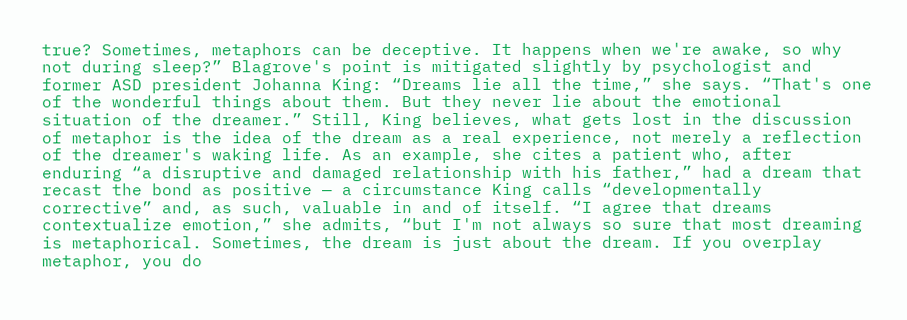true? Sometimes, metaphors can be deceptive. It happens when we're awake, so why not during sleep?” Blagrove's point is mitigated slightly by psychologist and former ASD president Johanna King: “Dreams lie all the time,” she says. “That's one of the wonderful things about them. But they never lie about the emotional situation of the dreamer.” Still, King believes, what gets lost in the discussion of metaphor is the idea of the dream as a real experience, not merely a reflection of the dreamer's waking life. As an example, she cites a patient who, after enduring “a disruptive and damaged relationship with his father,” had a dream that recast the bond as positive — a circumstance King calls “developmentally corrective” and, as such, valuable in and of itself. “I agree that dreams contextualize emotion,” she admits, “but I'm not always so sure that most dreaming is metaphorical. Sometimes, the dream is just about the dream. If you overplay metaphor, you do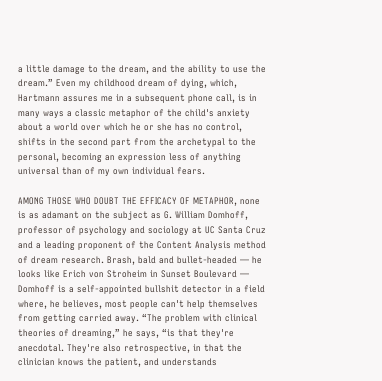a little damage to the dream, and the ability to use the dream.” Even my childhood dream of dying, which, Hartmann assures me in a subsequent phone call, is in many ways a classic metaphor of the child's anxiety about a world over which he or she has no control, shifts in the second part from the archetypal to the personal, becoming an expression less of anything universal than of my own individual fears.

AMONG THOSE WHO DOUBT THE EFFICACY OF METAPHOR, none is as adamant on the subject as G. William Domhoff, professor of psychology and sociology at UC Santa Cruz and a leading proponent of the Content Analysis method of dream research. Brash, bald and bullet-headed — he looks like Erich von Stroheim in Sunset Boulevard — Domhoff is a self-appointed bullshit detector in a field where, he believes, most people can't help themselves from getting carried away. “The problem with clinical theories of dreaming,” he says, “is that they're anecdotal. They're also retrospective, in that the clinician knows the patient, and understands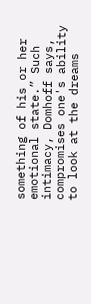something of his or her emotional state.” Such intimacy, Domhoff says, compromises one's ability to look at the dreams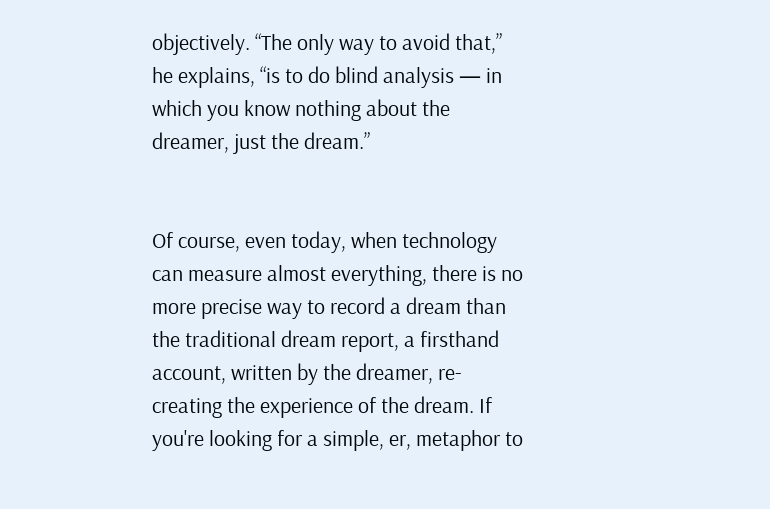objectively. “The only way to avoid that,” he explains, “is to do blind analysis — in which you know nothing about the dreamer, just the dream.”


Of course, even today, when technology can measure almost everything, there is no more precise way to record a dream than the traditional dream report, a firsthand account, written by the dreamer, re-creating the experience of the dream. If you're looking for a simple, er, metaphor to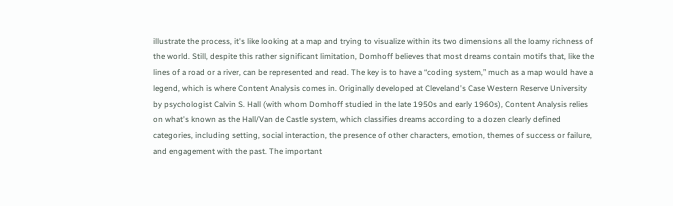illustrate the process, it's like looking at a map and trying to visualize within its two dimensions all the loamy richness of the world. Still, despite this rather significant limitation, Domhoff believes that most dreams contain motifs that, like the lines of a road or a river, can be represented and read. The key is to have a “coding system,” much as a map would have a legend, which is where Content Analysis comes in. Originally developed at Cleveland's Case Western Reserve University by psychologist Calvin S. Hall (with whom Domhoff studied in the late 1950s and early 1960s), Content Analysis relies on what's known as the Hall/Van de Castle system, which classifies dreams according to a dozen clearly defined categories, including setting, social interaction, the presence of other characters, emotion, themes of success or failure, and engagement with the past. The important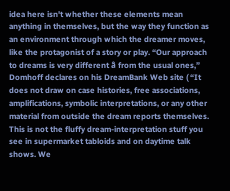idea here isn't whether these elements mean anything in themselves, but the way they function as an environment through which the dreamer moves, like the protagonist of a story or play. “Our approach to dreams is very different â from the usual ones,” Domhoff declares on his DreamBank Web site ( “It does not draw on case histories, free associations, amplifications, symbolic interpretations, or any other material from outside the dream reports themselves. This is not the fluffy dream-interpretation stuff you see in supermarket tabloids and on daytime talk shows. We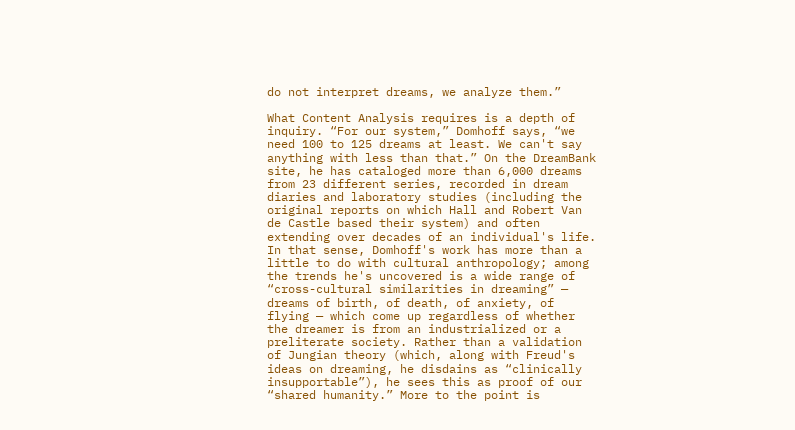do not interpret dreams, we analyze them.”

What Content Analysis requires is a depth of inquiry. “For our system,” Domhoff says, “we need 100 to 125 dreams at least. We can't say anything with less than that.” On the DreamBank site, he has cataloged more than 6,000 dreams from 23 different series, recorded in dream diaries and laboratory studies (including the original reports on which Hall and Robert Van de Castle based their system) and often extending over decades of an individual's life. In that sense, Domhoff's work has more than a little to do with cultural anthropology; among the trends he's uncovered is a wide range of “cross-cultural similarities in dreaming” — dreams of birth, of death, of anxiety, of flying — which come up regardless of whether the dreamer is from an industrialized or a preliterate society. Rather than a validation of Jungian theory (which, along with Freud's ideas on dreaming, he disdains as “clinically insupportable”), he sees this as proof of our “shared humanity.” More to the point is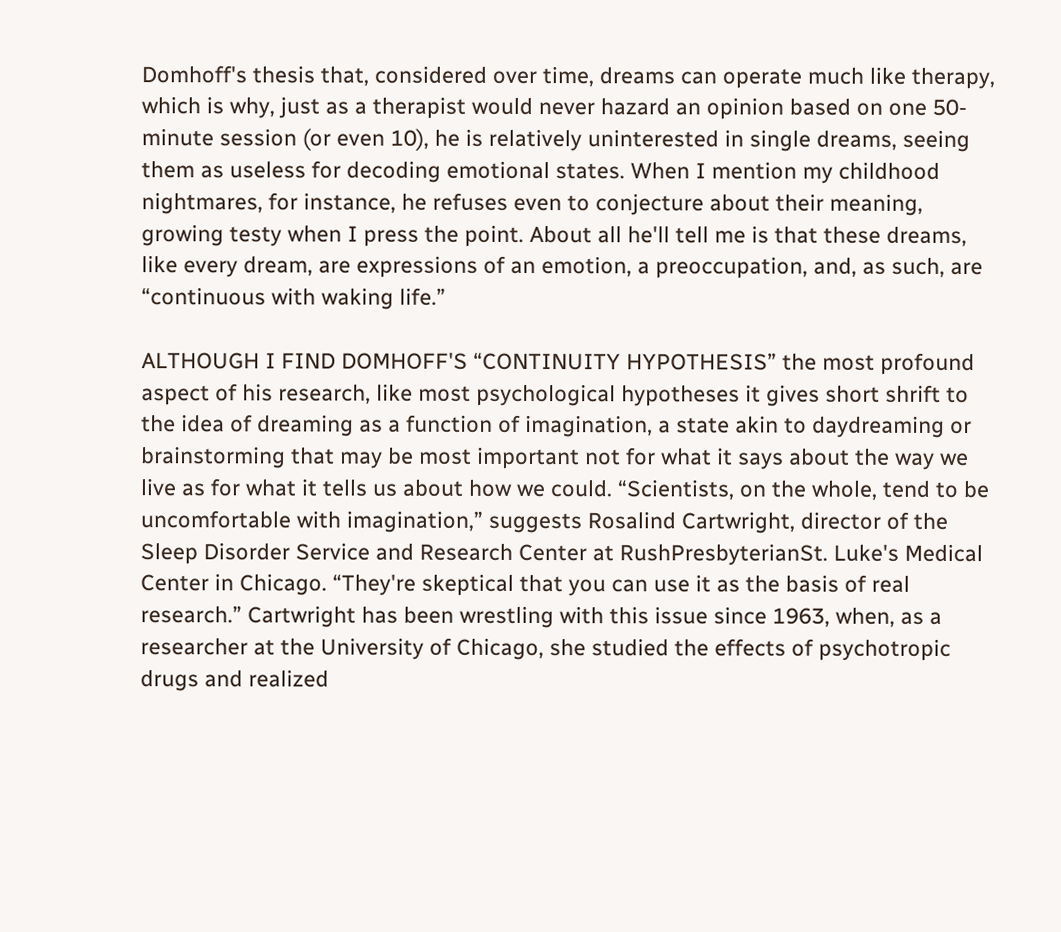Domhoff's thesis that, considered over time, dreams can operate much like therapy, which is why, just as a therapist would never hazard an opinion based on one 50-minute session (or even 10), he is relatively uninterested in single dreams, seeing them as useless for decoding emotional states. When I mention my childhood nightmares, for instance, he refuses even to conjecture about their meaning, growing testy when I press the point. About all he'll tell me is that these dreams, like every dream, are expressions of an emotion, a preoccupation, and, as such, are “continuous with waking life.”

ALTHOUGH I FIND DOMHOFF'S “CONTINUITY HYPOTHESIS” the most profound aspect of his research, like most psychological hypotheses it gives short shrift to the idea of dreaming as a function of imagination, a state akin to daydreaming or brainstorming that may be most important not for what it says about the way we live as for what it tells us about how we could. “Scientists, on the whole, tend to be uncomfortable with imagination,” suggests Rosalind Cartwright, director of the Sleep Disorder Service and Research Center at RushPresbyterianSt. Luke's Medical Center in Chicago. “They're skeptical that you can use it as the basis of real research.” Cartwright has been wrestling with this issue since 1963, when, as a researcher at the University of Chicago, she studied the effects of psychotropic drugs and realized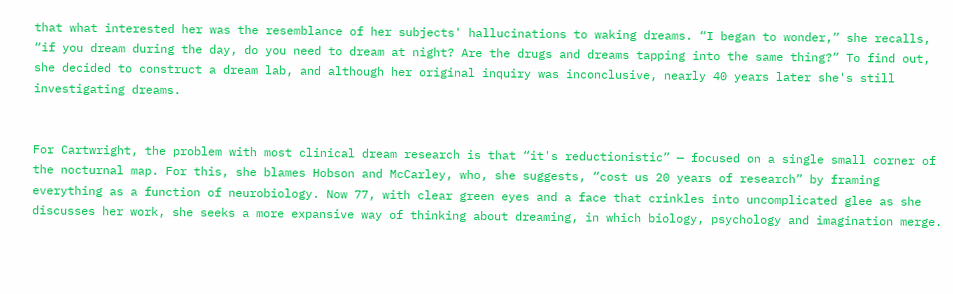that what interested her was the resemblance of her subjects' hallucinations to waking dreams. “I began to wonder,” she recalls, “if you dream during the day, do you need to dream at night? Are the drugs and dreams tapping into the same thing?” To find out, she decided to construct a dream lab, and although her original inquiry was inconclusive, nearly 40 years later she's still investigating dreams.


For Cartwright, the problem with most clinical dream research is that “it's reductionistic” — focused on a single small corner of the nocturnal map. For this, she blames Hobson and McCarley, who, she suggests, “cost us 20 years of research” by framing everything as a function of neurobiology. Now 77, with clear green eyes and a face that crinkles into uncomplicated glee as she discusses her work, she seeks a more expansive way of thinking about dreaming, in which biology, psychology and imagination merge.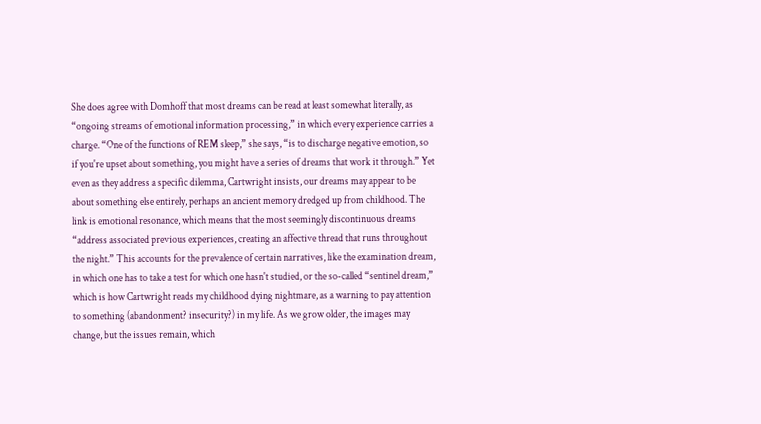She does agree with Domhoff that most dreams can be read at least somewhat literally, as “ongoing streams of emotional information processing,” in which every experience carries a charge. “One of the functions of REM sleep,” she says, “is to discharge negative emotion, so if you're upset about something, you might have a series of dreams that work it through.” Yet even as they address a specific dilemma, Cartwright insists, our dreams may appear to be about something else entirely, perhaps an ancient memory dredged up from childhood. The link is emotional resonance, which means that the most seemingly discontinuous dreams “address associated previous experiences, creating an affective thread that runs throughout the night.” This accounts for the prevalence of certain narratives, like the examination dream, in which one has to take a test for which one hasn't studied, or the so-called “sentinel dream,” which is how Cartwright reads my childhood dying nightmare, as a warning to pay attention to something (abandonment? insecurity?) in my life. As we grow older, the images may change, but the issues remain, which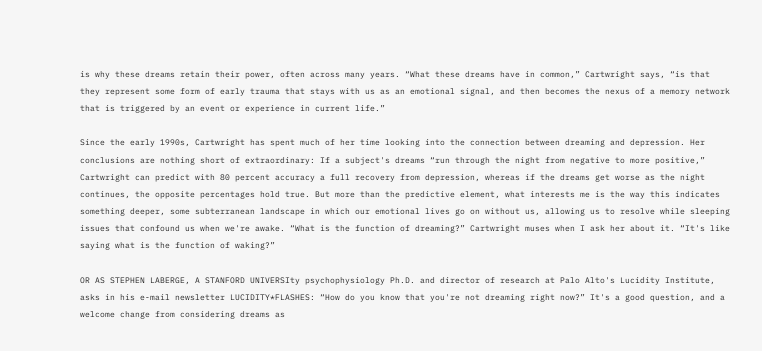is why these dreams retain their power, often across many years. “What these dreams have in common,” Cartwright says, “is that they represent some form of early trauma that stays with us as an emotional signal, and then becomes the nexus of a memory network that is triggered by an event or experience in current life.”

Since the early 1990s, Cartwright has spent much of her time looking into the connection between dreaming and depression. Her conclusions are nothing short of extraordinary: If a subject's dreams “run through the night from negative to more positive,” Cartwright can predict with 80 percent accuracy a full recovery from depression, whereas if the dreams get worse as the night continues, the opposite percentages hold true. But more than the predictive element, what interests me is the way this indicates something deeper, some subterranean landscape in which our emotional lives go on without us, allowing us to resolve while sleeping issues that confound us when we're awake. “What is the function of dreaming?” Cartwright muses when I ask her about it. “It's like saying what is the function of waking?”

OR AS STEPHEN LABERGE, A STANFORD UNIVERSIty psychophysiology Ph.D. and director of research at Palo Alto's Lucidity Institute, asks in his e-mail newsletter LUCIDITY*FLASHES: “How do you know that you're not dreaming right now?” It's a good question, and a welcome change from considering dreams as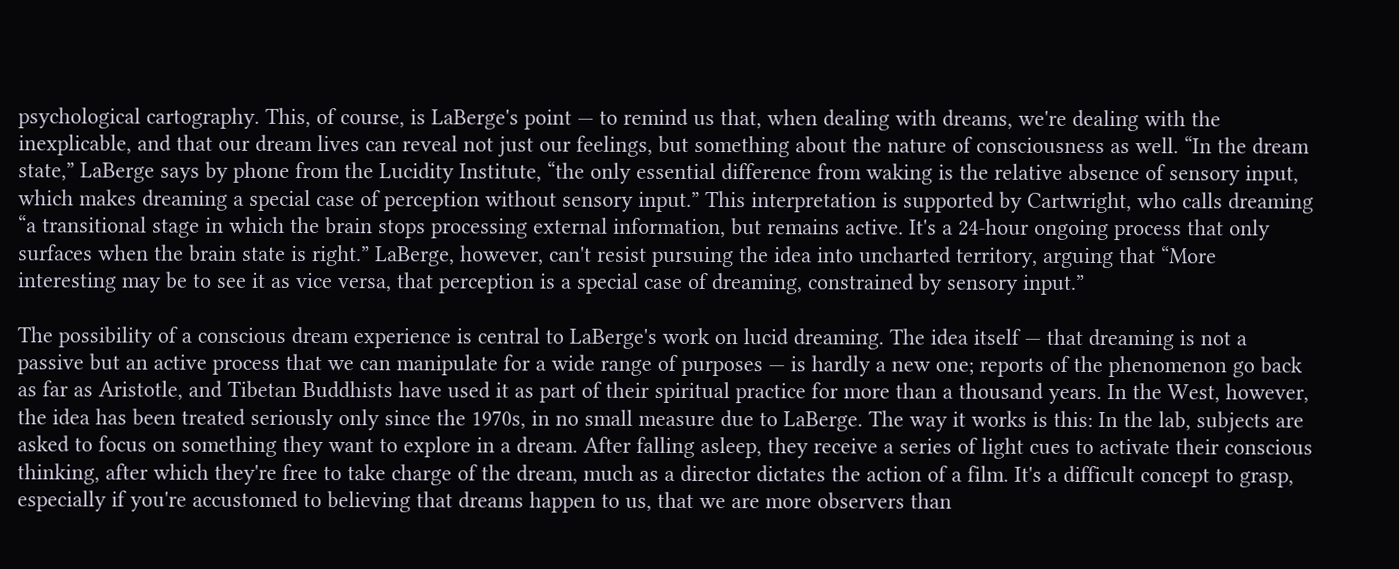psychological cartography. This, of course, is LaBerge's point — to remind us that, when dealing with dreams, we're dealing with the inexplicable, and that our dream lives can reveal not just our feelings, but something about the nature of consciousness as well. “In the dream state,” LaBerge says by phone from the Lucidity Institute, “the only essential difference from waking is the relative absence of sensory input, which makes dreaming a special case of perception without sensory input.” This interpretation is supported by Cartwright, who calls dreaming “a transitional stage in which the brain stops processing external information, but remains active. It's a 24-hour ongoing process that only surfaces when the brain state is right.” LaBerge, however, can't resist pursuing the idea into uncharted territory, arguing that “More interesting may be to see it as vice versa, that perception is a special case of dreaming, constrained by sensory input.”

The possibility of a conscious dream experience is central to LaBerge's work on lucid dreaming. The idea itself — that dreaming is not a passive but an active process that we can manipulate for a wide range of purposes — is hardly a new one; reports of the phenomenon go back as far as Aristotle, and Tibetan Buddhists have used it as part of their spiritual practice for more than a thousand years. In the West, however, the idea has been treated seriously only since the 1970s, in no small measure due to LaBerge. The way it works is this: In the lab, subjects are asked to focus on something they want to explore in a dream. After falling asleep, they receive a series of light cues to activate their conscious thinking, after which they're free to take charge of the dream, much as a director dictates the action of a film. It's a difficult concept to grasp, especially if you're accustomed to believing that dreams happen to us, that we are more observers than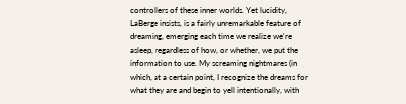controllers of these inner worlds. Yet lucidity, LaBerge insists, is a fairly unremarkable feature of dreaming, emerging each time we realize we're asleep, regardless of how, or whether, we put the information to use. My screaming nightmares (in which, at a certain point, I recognize the dreams for what they are and begin to yell intentionally, with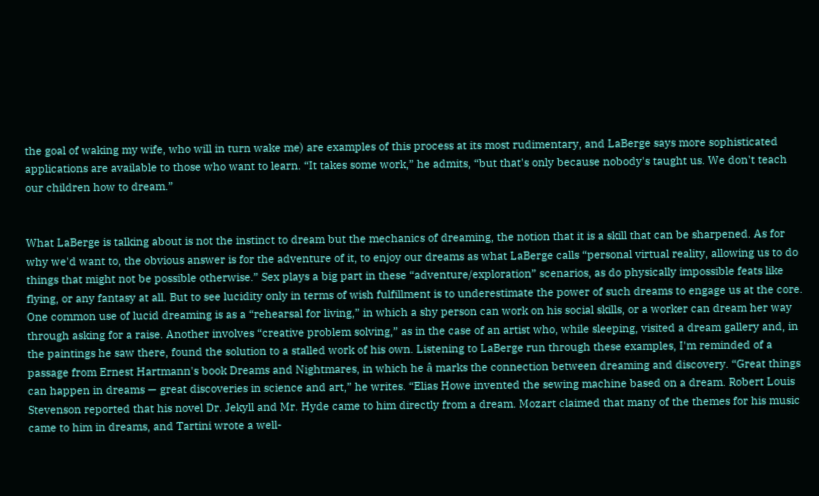the goal of waking my wife, who will in turn wake me) are examples of this process at its most rudimentary, and LaBerge says more sophisticated applications are available to those who want to learn. “It takes some work,” he admits, “but that's only because nobody's taught us. We don't teach our children how to dream.”


What LaBerge is talking about is not the instinct to dream but the mechanics of dreaming, the notion that it is a skill that can be sharpened. As for why we'd want to, the obvious answer is for the adventure of it, to enjoy our dreams as what LaBerge calls “personal virtual reality, allowing us to do things that might not be possible otherwise.” Sex plays a big part in these “adventure/exploration” scenarios, as do physically impossible feats like flying, or any fantasy at all. But to see lucidity only in terms of wish fulfillment is to underestimate the power of such dreams to engage us at the core. One common use of lucid dreaming is as a “rehearsal for living,” in which a shy person can work on his social skills, or a worker can dream her way through asking for a raise. Another involves “creative problem solving,” as in the case of an artist who, while sleeping, visited a dream gallery and, in the paintings he saw there, found the solution to a stalled work of his own. Listening to LaBerge run through these examples, I'm reminded of a passage from Ernest Hartmann's book Dreams and Nightmares, in which he â marks the connection between dreaming and discovery. “Great things can happen in dreams — great discoveries in science and art,” he writes. “Elias Howe invented the sewing machine based on a dream. Robert Louis Stevenson reported that his novel Dr. Jekyll and Mr. Hyde came to him directly from a dream. Mozart claimed that many of the themes for his music came to him in dreams, and Tartini wrote a well-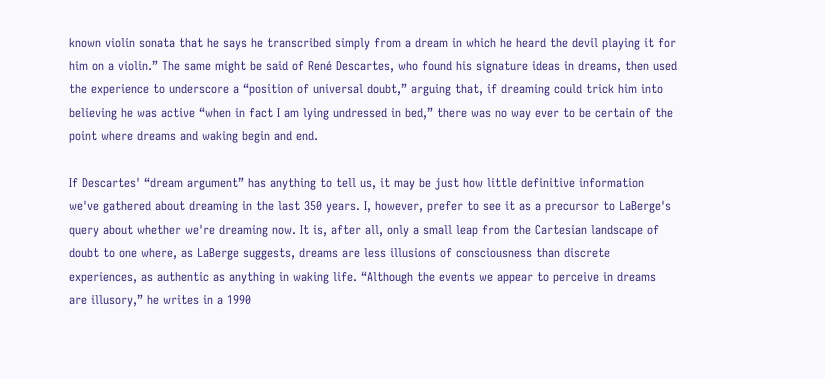known violin sonata that he says he transcribed simply from a dream in which he heard the devil playing it for him on a violin.” The same might be said of René Descartes, who found his signature ideas in dreams, then used the experience to underscore a “position of universal doubt,” arguing that, if dreaming could trick him into believing he was active “when in fact I am lying undressed in bed,” there was no way ever to be certain of the point where dreams and waking begin and end.

If Descartes' “dream argument” has anything to tell us, it may be just how little definitive information we've gathered about dreaming in the last 350 years. I, however, prefer to see it as a precursor to LaBerge's query about whether we're dreaming now. It is, after all, only a small leap from the Cartesian landscape of doubt to one where, as LaBerge suggests, dreams are less illusions of consciousness than discrete experiences, as authentic as anything in waking life. “Although the events we appear to perceive in dreams are illusory,” he writes in a 1990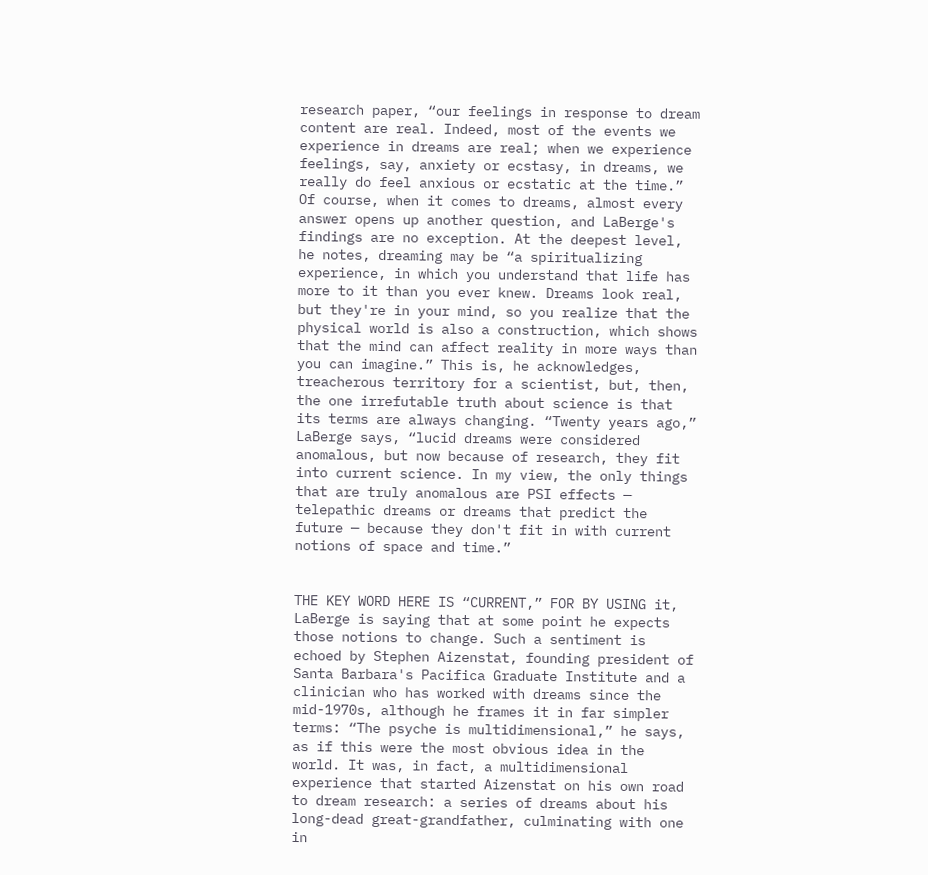research paper, “our feelings in response to dream content are real. Indeed, most of the events we experience in dreams are real; when we experience feelings, say, anxiety or ecstasy, in dreams, we really do feel anxious or ecstatic at the time.” Of course, when it comes to dreams, almost every answer opens up another question, and LaBerge's findings are no exception. At the deepest level, he notes, dreaming may be “a spiritualizing experience, in which you understand that life has more to it than you ever knew. Dreams look real, but they're in your mind, so you realize that the physical world is also a construction, which shows that the mind can affect reality in more ways than you can imagine.” This is, he acknowledges, treacherous territory for a scientist, but, then, the one irrefutable truth about science is that its terms are always changing. “Twenty years ago,” LaBerge says, “lucid dreams were considered anomalous, but now because of research, they fit into current science. In my view, the only things that are truly anomalous are PSI effects — telepathic dreams or dreams that predict the future — because they don't fit in with current notions of space and time.”


THE KEY WORD HERE IS “CURRENT,” FOR BY USING it, LaBerge is saying that at some point he expects those notions to change. Such a sentiment is echoed by Stephen Aizenstat, founding president of Santa Barbara's Pacifica Graduate Institute and a clinician who has worked with dreams since the mid-1970s, although he frames it in far simpler terms: “The psyche is multidimensional,” he says, as if this were the most obvious idea in the world. It was, in fact, a multidimensional experience that started Aizenstat on his own road to dream research: a series of dreams about his long-dead great-grandfather, culminating with one in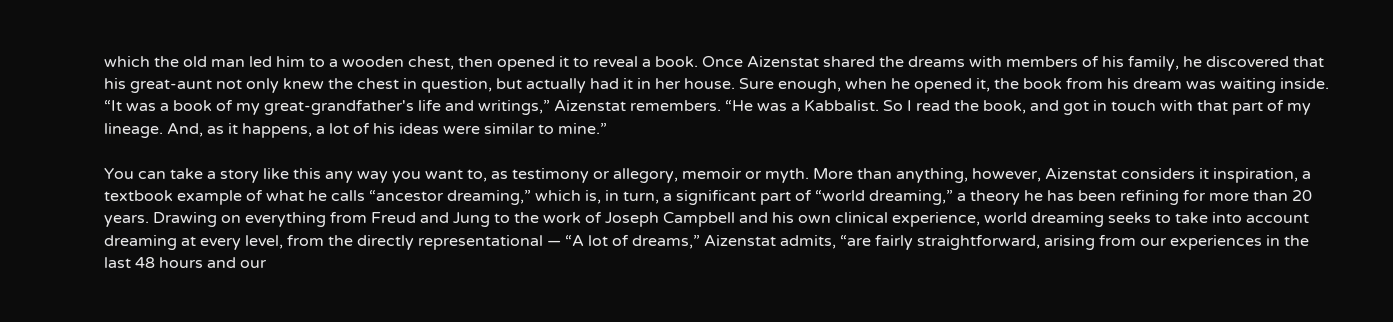which the old man led him to a wooden chest, then opened it to reveal a book. Once Aizenstat shared the dreams with members of his family, he discovered that his great-aunt not only knew the chest in question, but actually had it in her house. Sure enough, when he opened it, the book from his dream was waiting inside. “It was a book of my great-grandfather's life and writings,” Aizenstat remembers. “He was a Kabbalist. So I read the book, and got in touch with that part of my lineage. And, as it happens, a lot of his ideas were similar to mine.”

You can take a story like this any way you want to, as testimony or allegory, memoir or myth. More than anything, however, Aizenstat considers it inspiration, a textbook example of what he calls “ancestor dreaming,” which is, in turn, a significant part of “world dreaming,” a theory he has been refining for more than 20 years. Drawing on everything from Freud and Jung to the work of Joseph Campbell and his own clinical experience, world dreaming seeks to take into account dreaming at every level, from the directly representational — “A lot of dreams,” Aizenstat admits, “are fairly straightforward, arising from our experiences in the last 48 hours and our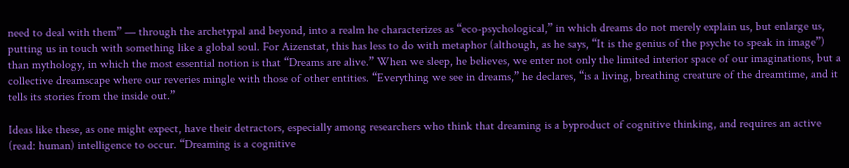need to deal with them” — through the archetypal and beyond, into a realm he characterizes as “eco-psychological,” in which dreams do not merely explain us, but enlarge us, putting us in touch with something like a global soul. For Aizenstat, this has less to do with metaphor (although, as he says, “It is the genius of the psyche to speak in image”) than mythology, in which the most essential notion is that “Dreams are alive.” When we sleep, he believes, we enter not only the limited interior space of our imaginations, but a collective dreamscape where our reveries mingle with those of other entities. “Everything we see in dreams,” he declares, “is a living, breathing creature of the dreamtime, and it tells its stories from the inside out.”

Ideas like these, as one might expect, have their detractors, especially among researchers who think that dreaming is a byproduct of cognitive thinking, and requires an active (read: human) intelligence to occur. “Dreaming is a cognitive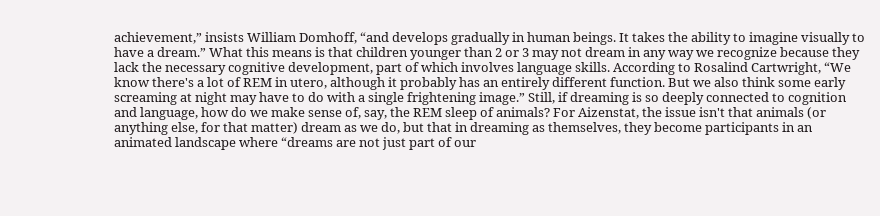achievement,” insists William Domhoff, “and develops gradually in human beings. It takes the ability to imagine visually to have a dream.” What this means is that children younger than 2 or 3 may not dream in any way we recognize because they lack the necessary cognitive development, part of which involves language skills. According to Rosalind Cartwright, “We know there's a lot of REM in utero, although it probably has an entirely different function. But we also think some early screaming at night may have to do with a single frightening image.” Still, if dreaming is so deeply connected to cognition and language, how do we make sense of, say, the REM sleep of animals? For Aizenstat, the issue isn't that animals (or anything else, for that matter) dream as we do, but that in dreaming as themselves, they become participants in an animated landscape where “dreams are not just part of our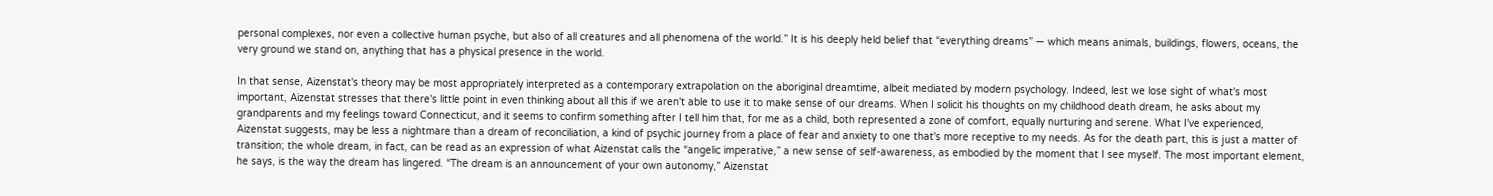personal complexes, nor even a collective human psyche, but also of all creatures and all phenomena of the world.” It is his deeply held belief that “everything dreams” — which means animals, buildings, flowers, oceans, the very ground we stand on, anything that has a physical presence in the world.

In that sense, Aizenstat's theory may be most appropriately interpreted as a contemporary extrapolation on the aboriginal dreamtime, albeit mediated by modern psychology. Indeed, lest we lose sight of what's most important, Aizenstat stresses that there's little point in even thinking about all this if we aren't able to use it to make sense of our dreams. When I solicit his thoughts on my childhood death dream, he asks about my grandparents and my feelings toward Connecticut, and it seems to confirm something after I tell him that, for me as a child, both represented a zone of comfort, equally nurturing and serene. What I've experienced, Aizenstat suggests, may be less a nightmare than a dream of reconciliation, a kind of psychic journey from a place of fear and anxiety to one that's more receptive to my needs. As for the death part, this is just a matter of transition; the whole dream, in fact, can be read as an expression of what Aizenstat calls the “angelic imperative,” a new sense of self-awareness, as embodied by the moment that I see myself. The most important element, he says, is the way the dream has lingered. “The dream is an announcement of your own autonomy,” Aizenstat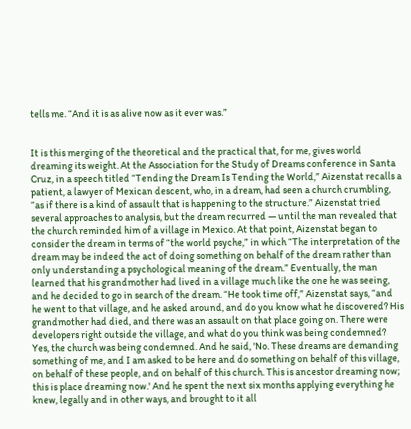tells me. “And it is as alive now as it ever was.”


It is this merging of the theoretical and the practical that, for me, gives world dreaming its weight. At the Association for the Study of Dreams conference in Santa Cruz, in a speech titled “Tending the Dream Is Tending the World,” Aizenstat recalls a patient, a lawyer of Mexican descent, who, in a dream, had seen a church crumbling, “as if there is a kind of assault that is happening to the structure.” Aizenstat tried several approaches to analysis, but the dream recurred — until the man revealed that the church reminded him of a village in Mexico. At that point, Aizenstat began to consider the dream in terms of “the world psyche,” in which “The interpretation of the dream may be indeed the act of doing something on behalf of the dream rather than only understanding a psychological meaning of the dream.” Eventually, the man learned that his grandmother had lived in a village much like the one he was seeing, and he decided to go in search of the dream. “He took time off,” Aizenstat says, “and he went to that village, and he asked around, and do you know what he discovered? His grandmother had died, and there was an assault on that place going on. There were developers right outside the village, and what do you think was being condemned? Yes, the church was being condemned. And he said, 'No. These dreams are demanding something of me, and I am asked to be here and do something on behalf of this village, on behalf of these people, and on behalf of this church. This is ancestor dreaming now; this is place dreaming now.' And he spent the next six months applying everything he knew, legally and in other ways, and brought to it all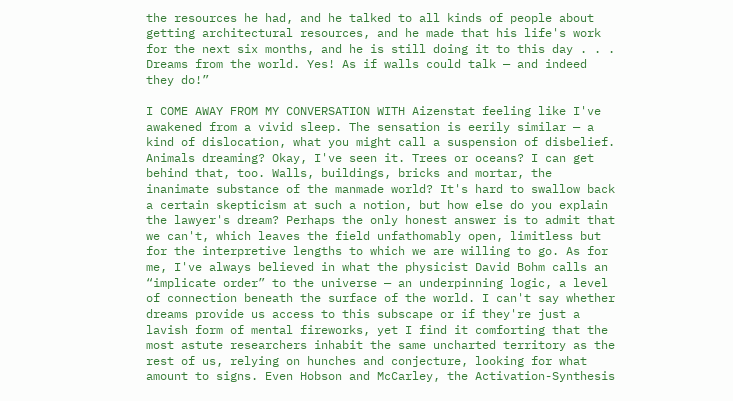the resources he had, and he talked to all kinds of people about getting architectural resources, and he made that his life's work for the next six months, and he is still doing it to this day . . . Dreams from the world. Yes! As if walls could talk — and indeed they do!”

I COME AWAY FROM MY CONVERSATION WITH Aizenstat feeling like I've awakened from a vivid sleep. The sensation is eerily similar — a kind of dislocation, what you might call a suspension of disbelief. Animals dreaming? Okay, I've seen it. Trees or oceans? I can get behind that, too. Walls, buildings, bricks and mortar, the inanimate substance of the manmade world? It's hard to swallow back a certain skepticism at such a notion, but how else do you explain the lawyer's dream? Perhaps the only honest answer is to admit that we can't, which leaves the field unfathomably open, limitless but for the interpretive lengths to which we are willing to go. As for me, I've always believed in what the physicist David Bohm calls an “implicate order” to the universe — an underpinning logic, a level of connection beneath the surface of the world. I can't say whether dreams provide us access to this subscape or if they're just a lavish form of mental fireworks, yet I find it comforting that the most astute researchers inhabit the same uncharted territory as the rest of us, relying on hunches and conjecture, looking for what amount to signs. Even Hobson and McCarley, the Activation-Synthesis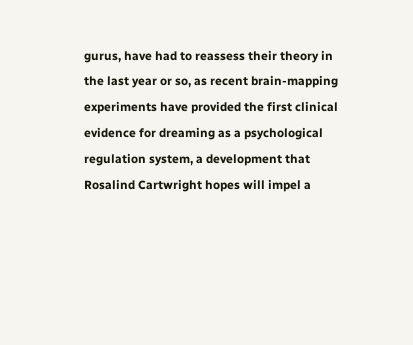gurus, have had to reassess their theory in the last year or so, as recent brain-mapping experiments have provided the first clinical evidence for dreaming as a psychological regulation system, a development that Rosalind Cartwright hopes will impel a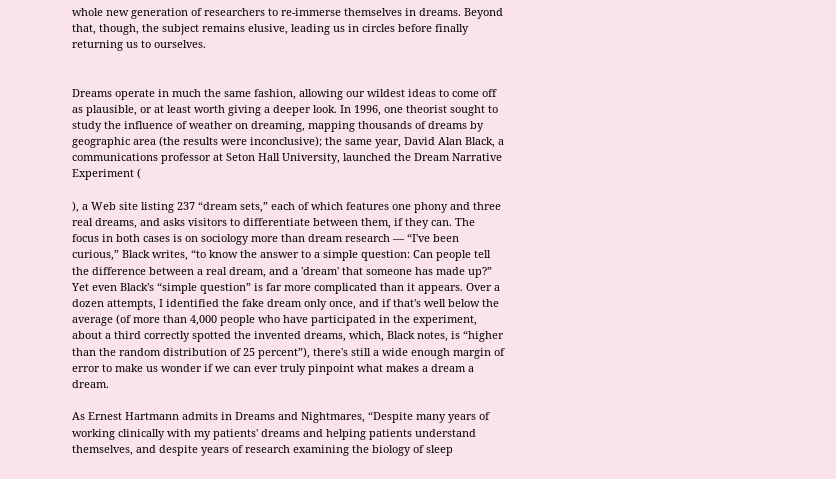whole new generation of researchers to re-immerse themselves in dreams. Beyond that, though, the subject remains elusive, leading us in circles before finally returning us to ourselves.


Dreams operate in much the same fashion, allowing our wildest ideas to come off as plausible, or at least worth giving a deeper look. In 1996, one theorist sought to study the influence of weather on dreaming, mapping thousands of dreams by geographic area (the results were inconclusive); the same year, David Alan Black, a communications professor at Seton Hall University, launched the Dream Narrative Experiment (

), a Web site listing 237 “dream sets,” each of which features one phony and three real dreams, and asks visitors to differentiate between them, if they can. The focus in both cases is on sociology more than dream research — “I've been curious,” Black writes, “to know the answer to a simple question: Can people tell the difference between a real dream, and a 'dream' that someone has made up?” Yet even Black's “simple question” is far more complicated than it appears. Over a dozen attempts, I identified the fake dream only once, and if that's well below the average (of more than 4,000 people who have participated in the experiment, about a third correctly spotted the invented dreams, which, Black notes, is “higher than the random distribution of 25 percent”), there's still a wide enough margin of error to make us wonder if we can ever truly pinpoint what makes a dream a dream.

As Ernest Hartmann admits in Dreams and Nightmares, “Despite many years of working clinically with my patients' dreams and helping patients understand themselves, and despite years of research examining the biology of sleep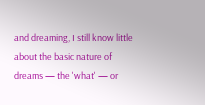and dreaming, I still know little about the basic nature of dreams — the 'what' — or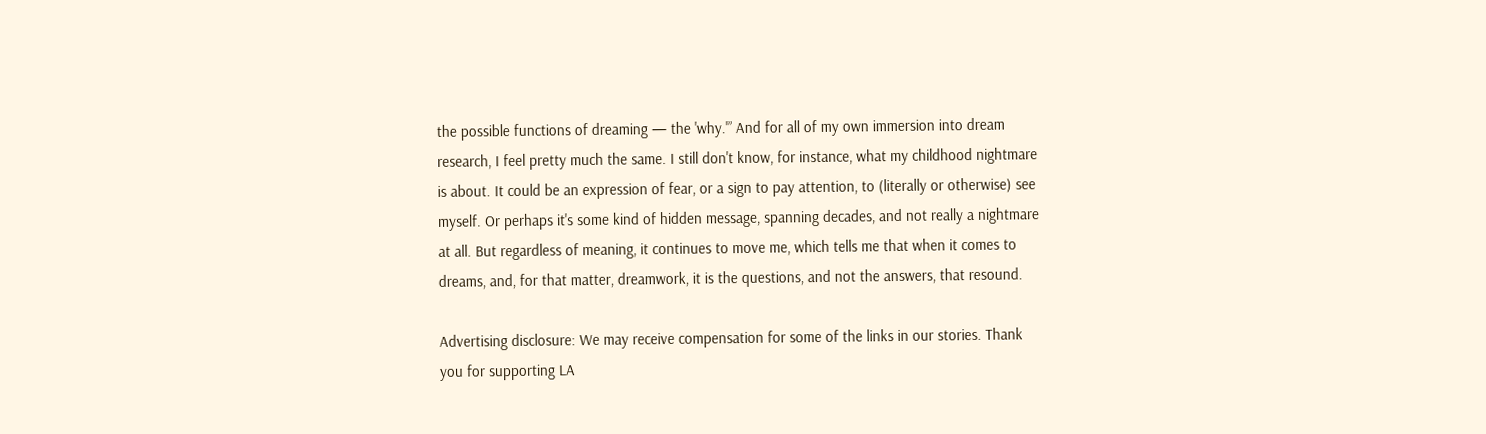the possible functions of dreaming — the 'why.'” And for all of my own immersion into dream research, I feel pretty much the same. I still don't know, for instance, what my childhood nightmare is about. It could be an expression of fear, or a sign to pay attention, to (literally or otherwise) see myself. Or perhaps it's some kind of hidden message, spanning decades, and not really a nightmare at all. But regardless of meaning, it continues to move me, which tells me that when it comes to dreams, and, for that matter, dreamwork, it is the questions, and not the answers, that resound.

Advertising disclosure: We may receive compensation for some of the links in our stories. Thank you for supporting LA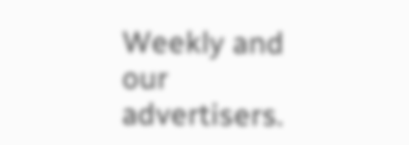Weekly and our advertisers.